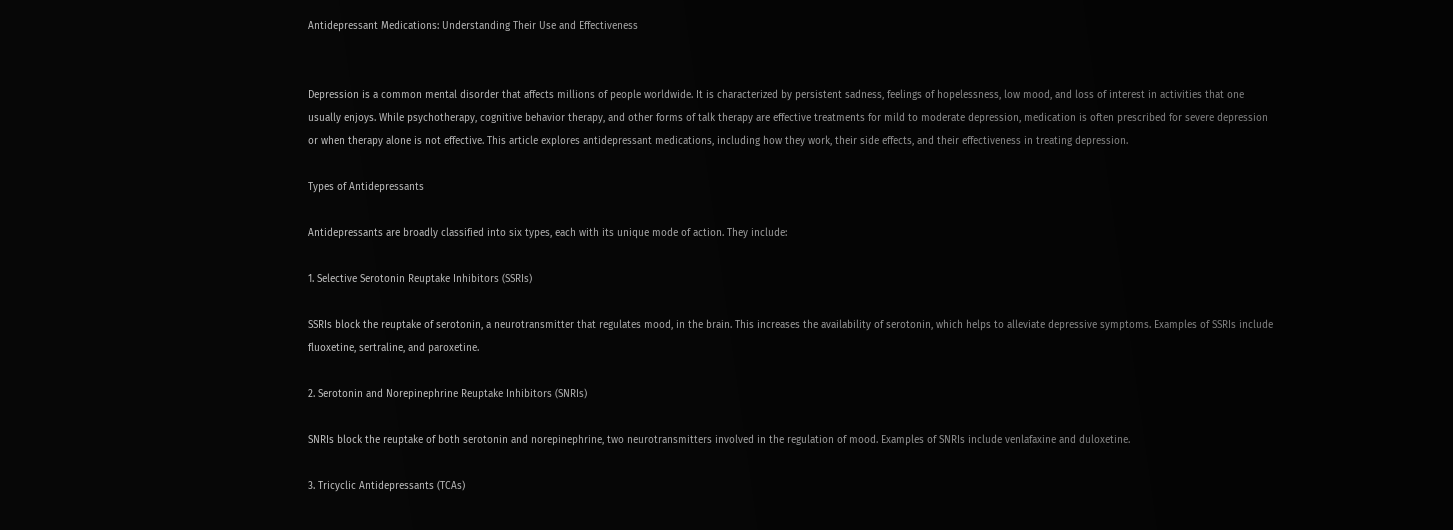Antidepressant Medications: Understanding Their Use and Effectiveness


Depression is a common mental disorder that affects millions of people worldwide. It is characterized by persistent sadness, feelings of hopelessness, low mood, and loss of interest in activities that one usually enjoys. While psychotherapy, cognitive behavior therapy, and other forms of talk therapy are effective treatments for mild to moderate depression, medication is often prescribed for severe depression or when therapy alone is not effective. This article explores antidepressant medications, including how they work, their side effects, and their effectiveness in treating depression.

Types of Antidepressants

Antidepressants are broadly classified into six types, each with its unique mode of action. They include:

1. Selective Serotonin Reuptake Inhibitors (SSRIs)

SSRIs block the reuptake of serotonin, a neurotransmitter that regulates mood, in the brain. This increases the availability of serotonin, which helps to alleviate depressive symptoms. Examples of SSRIs include fluoxetine, sertraline, and paroxetine.

2. Serotonin and Norepinephrine Reuptake Inhibitors (SNRIs)

SNRIs block the reuptake of both serotonin and norepinephrine, two neurotransmitters involved in the regulation of mood. Examples of SNRIs include venlafaxine and duloxetine.

3. Tricyclic Antidepressants (TCAs)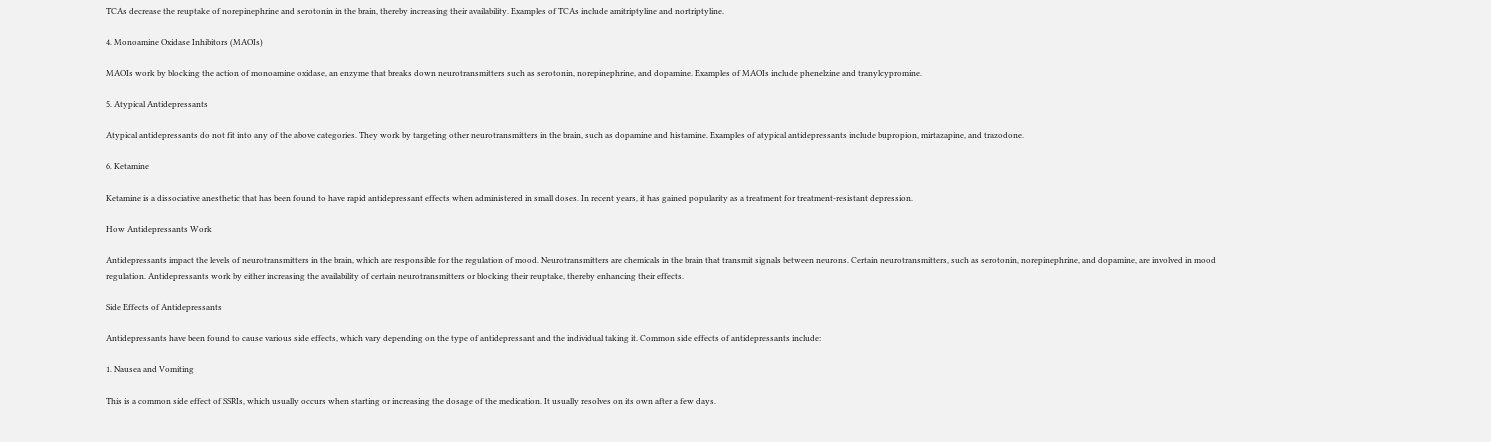TCAs decrease the reuptake of norepinephrine and serotonin in the brain, thereby increasing their availability. Examples of TCAs include amitriptyline and nortriptyline.

4. Monoamine Oxidase Inhibitors (MAOIs)

MAOIs work by blocking the action of monoamine oxidase, an enzyme that breaks down neurotransmitters such as serotonin, norepinephrine, and dopamine. Examples of MAOIs include phenelzine and tranylcypromine.

5. Atypical Antidepressants

Atypical antidepressants do not fit into any of the above categories. They work by targeting other neurotransmitters in the brain, such as dopamine and histamine. Examples of atypical antidepressants include bupropion, mirtazapine, and trazodone.

6. Ketamine

Ketamine is a dissociative anesthetic that has been found to have rapid antidepressant effects when administered in small doses. In recent years, it has gained popularity as a treatment for treatment-resistant depression.

How Antidepressants Work

Antidepressants impact the levels of neurotransmitters in the brain, which are responsible for the regulation of mood. Neurotransmitters are chemicals in the brain that transmit signals between neurons. Certain neurotransmitters, such as serotonin, norepinephrine, and dopamine, are involved in mood regulation. Antidepressants work by either increasing the availability of certain neurotransmitters or blocking their reuptake, thereby enhancing their effects.

Side Effects of Antidepressants

Antidepressants have been found to cause various side effects, which vary depending on the type of antidepressant and the individual taking it. Common side effects of antidepressants include:

1. Nausea and Vomiting

This is a common side effect of SSRIs, which usually occurs when starting or increasing the dosage of the medication. It usually resolves on its own after a few days.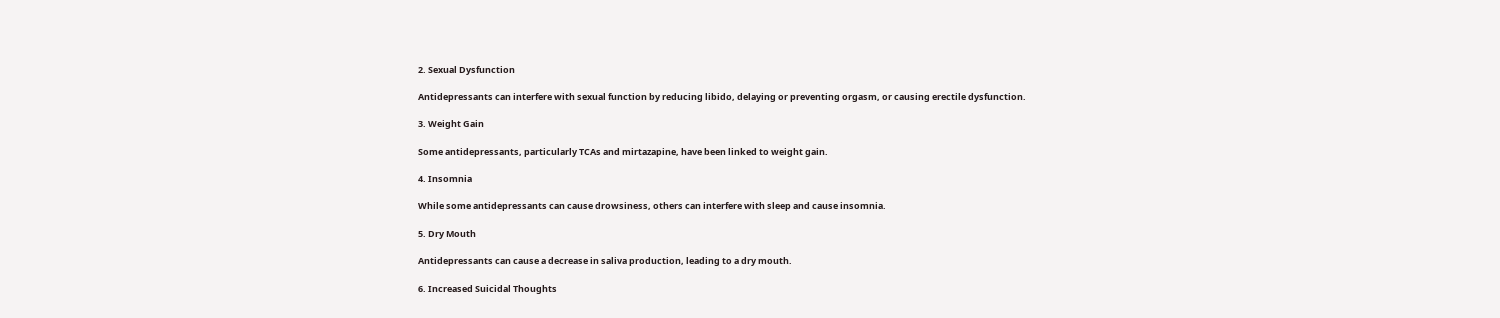2. Sexual Dysfunction

Antidepressants can interfere with sexual function by reducing libido, delaying or preventing orgasm, or causing erectile dysfunction.

3. Weight Gain

Some antidepressants, particularly TCAs and mirtazapine, have been linked to weight gain.

4. Insomnia

While some antidepressants can cause drowsiness, others can interfere with sleep and cause insomnia.

5. Dry Mouth

Antidepressants can cause a decrease in saliva production, leading to a dry mouth.

6. Increased Suicidal Thoughts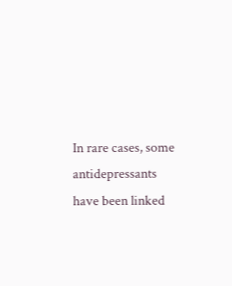In rare cases, some antidepressants have been linked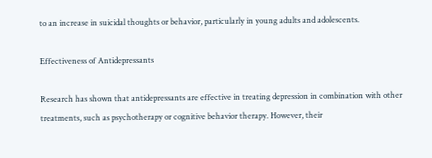to an increase in suicidal thoughts or behavior, particularly in young adults and adolescents.

Effectiveness of Antidepressants

Research has shown that antidepressants are effective in treating depression in combination with other treatments, such as psychotherapy or cognitive behavior therapy. However, their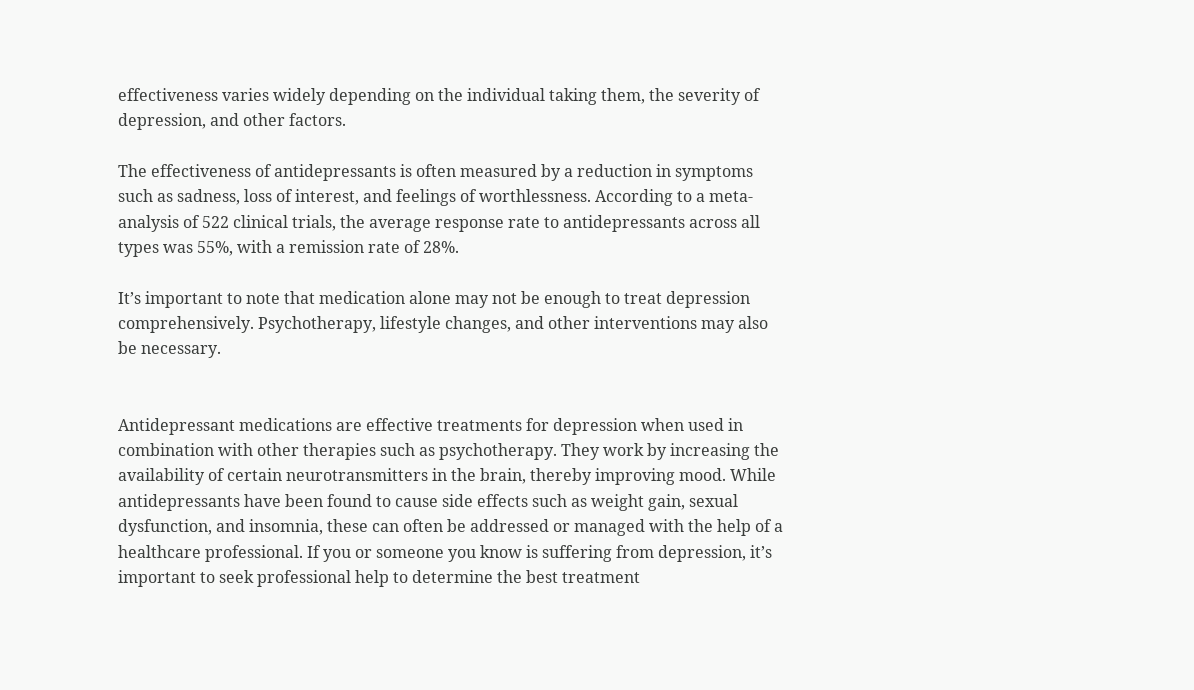effectiveness varies widely depending on the individual taking them, the severity of depression, and other factors.

The effectiveness of antidepressants is often measured by a reduction in symptoms such as sadness, loss of interest, and feelings of worthlessness. According to a meta-analysis of 522 clinical trials, the average response rate to antidepressants across all types was 55%, with a remission rate of 28%.

It’s important to note that medication alone may not be enough to treat depression comprehensively. Psychotherapy, lifestyle changes, and other interventions may also be necessary.


Antidepressant medications are effective treatments for depression when used in combination with other therapies such as psychotherapy. They work by increasing the availability of certain neurotransmitters in the brain, thereby improving mood. While antidepressants have been found to cause side effects such as weight gain, sexual dysfunction, and insomnia, these can often be addressed or managed with the help of a healthcare professional. If you or someone you know is suffering from depression, it’s important to seek professional help to determine the best treatment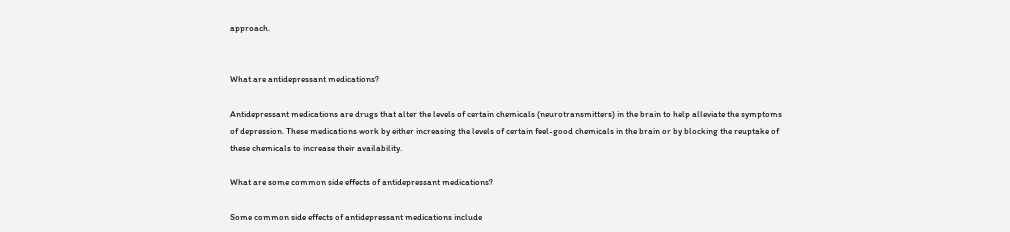approach.


What are antidepressant medications?

Antidepressant medications are drugs that alter the levels of certain chemicals (neurotransmitters) in the brain to help alleviate the symptoms of depression. These medications work by either increasing the levels of certain feel-good chemicals in the brain or by blocking the reuptake of these chemicals to increase their availability.

What are some common side effects of antidepressant medications?

Some common side effects of antidepressant medications include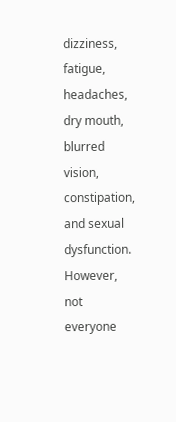dizziness, fatigue, headaches, dry mouth, blurred vision, constipation, and sexual dysfunction. However, not everyone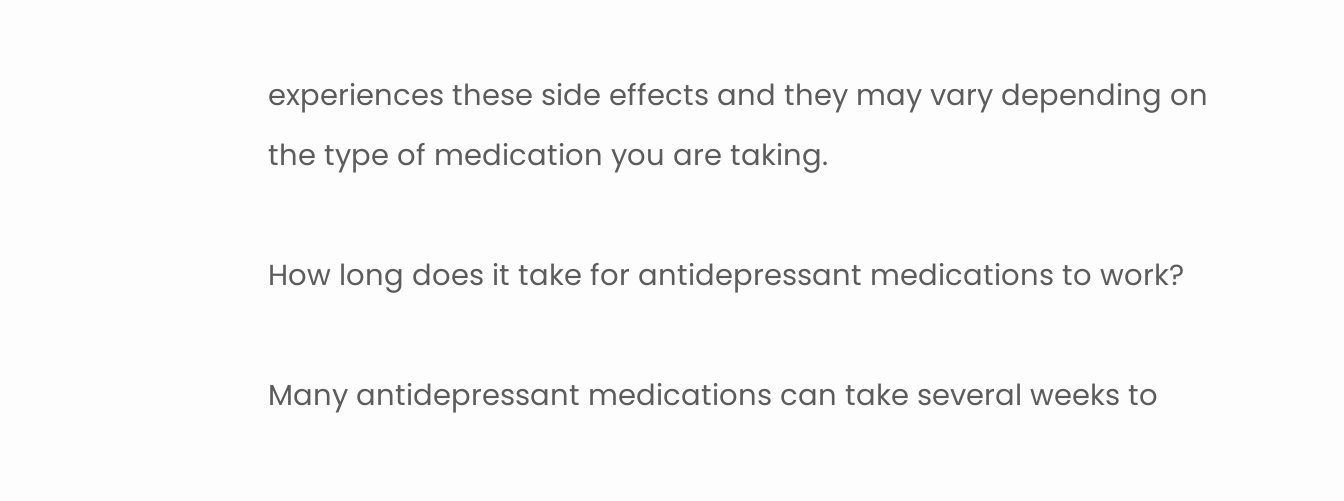experiences these side effects and they may vary depending on the type of medication you are taking.

How long does it take for antidepressant medications to work?

Many antidepressant medications can take several weeks to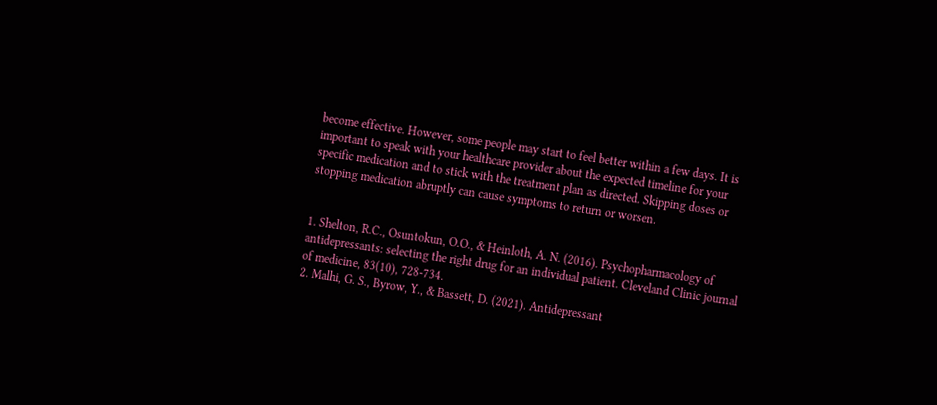become effective. However, some people may start to feel better within a few days. It is important to speak with your healthcare provider about the expected timeline for your specific medication and to stick with the treatment plan as directed. Skipping doses or stopping medication abruptly can cause symptoms to return or worsen.


1. Shelton, R.C., Osuntokun, O.O., & Heinloth, A. N. (2016). Psychopharmacology of antidepressants: selecting the right drug for an individual patient. Cleveland Clinic journal of medicine, 83(10), 728-734.
2. Malhi, G. S., Byrow, Y., & Bassett, D. (2021). Antidepressant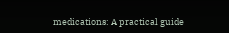medications: A practical guide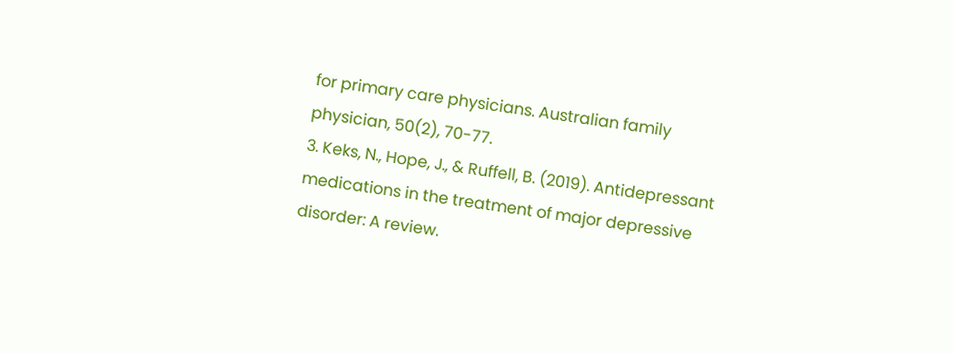for primary care physicians. Australian family physician, 50(2), 70-77.
3. Keks, N., Hope, J., & Ruffell, B. (2019). Antidepressant medications in the treatment of major depressive disorder: A review.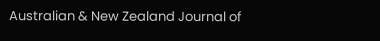Australian & New Zealand Journal of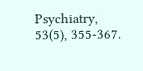Psychiatry, 53(5), 355-367.